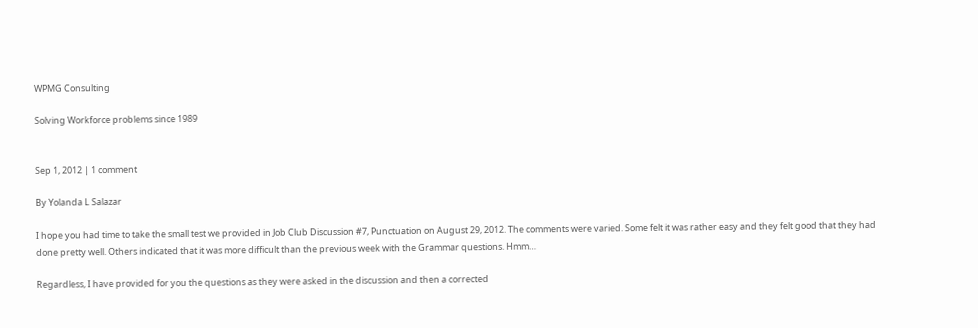WPMG Consulting

Solving Workforce problems since 1989


Sep 1, 2012 | 1 comment

By Yolanda L Salazar

I hope you had time to take the small test we provided in Job Club Discussion #7, Punctuation on August 29, 2012. The comments were varied. Some felt it was rather easy and they felt good that they had done pretty well. Others indicated that it was more difficult than the previous week with the Grammar questions. Hmm…

Regardless, I have provided for you the questions as they were asked in the discussion and then a corrected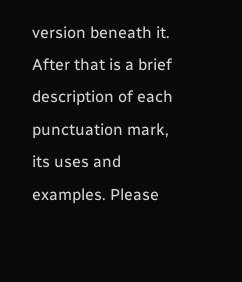version beneath it. After that is a brief description of each punctuation mark, its uses and examples. Please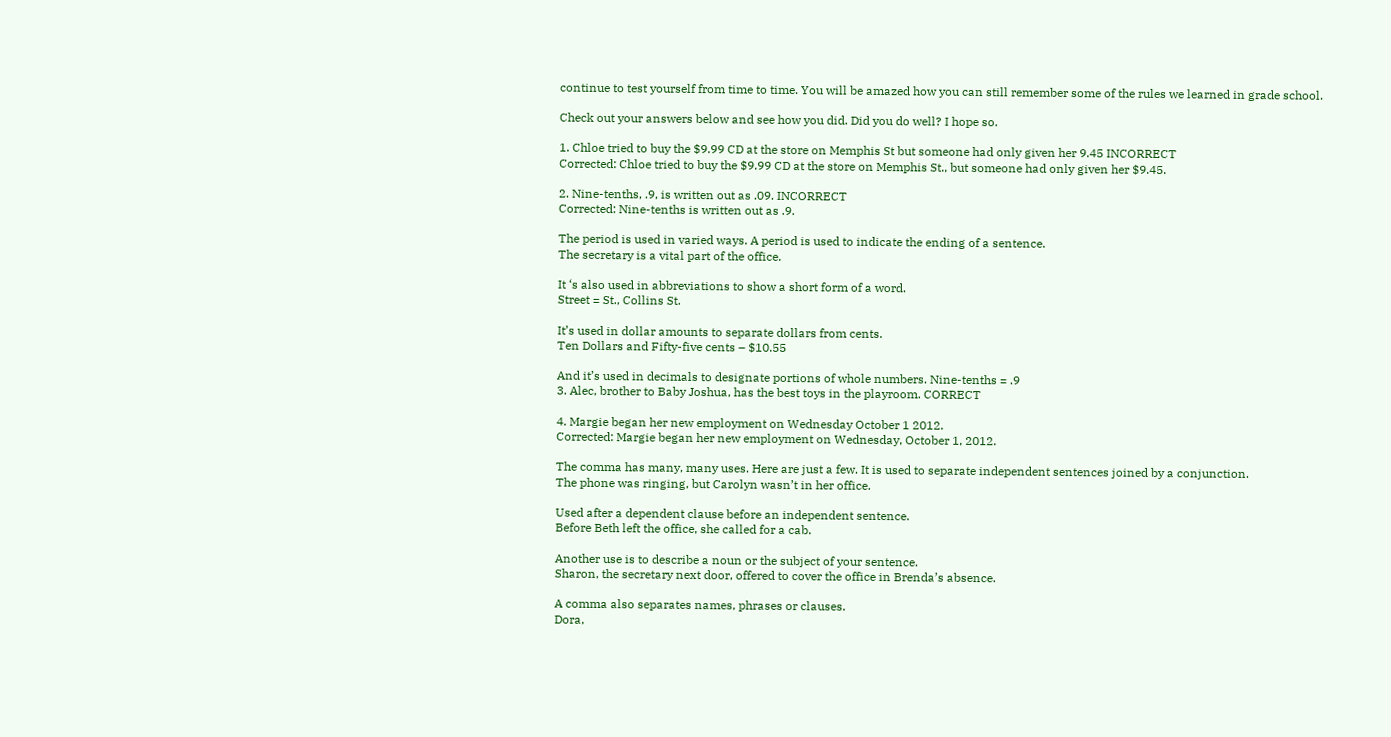continue to test yourself from time to time. You will be amazed how you can still remember some of the rules we learned in grade school.

Check out your answers below and see how you did. Did you do well? I hope so.

1. Chloe tried to buy the $9.99 CD at the store on Memphis St but someone had only given her 9.45 INCORRECT
Corrected: Chloe tried to buy the $9.99 CD at the store on Memphis St., but someone had only given her $9.45.

2. Nine-tenths, .9, is written out as .09. INCORRECT
Corrected: Nine-tenths is written out as .9.

The period is used in varied ways. A period is used to indicate the ending of a sentence.
The secretary is a vital part of the office.

It ‘s also used in abbreviations to show a short form of a word.
Street = St., Collins St.

It’s used in dollar amounts to separate dollars from cents.
Ten Dollars and Fifty-five cents – $10.55

And it’s used in decimals to designate portions of whole numbers. Nine-tenths = .9
3. Alec, brother to Baby Joshua, has the best toys in the playroom. CORRECT

4. Margie began her new employment on Wednesday October 1 2012.
Corrected: Margie began her new employment on Wednesday, October 1, 2012.

The comma has many, many uses. Here are just a few. It is used to separate independent sentences joined by a conjunction.
The phone was ringing, but Carolyn wasn’t in her office.

Used after a dependent clause before an independent sentence.
Before Beth left the office, she called for a cab.

Another use is to describe a noun or the subject of your sentence.
Sharon, the secretary next door, offered to cover the office in Brenda’s absence.

A comma also separates names, phrases or clauses.
Dora,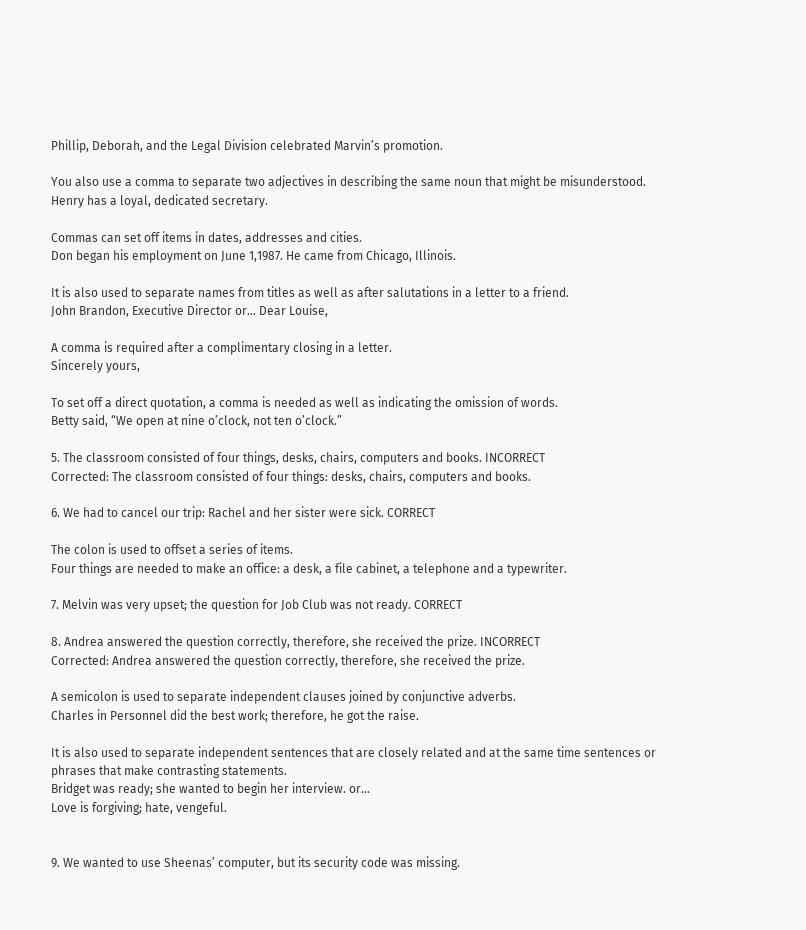Phillip, Deborah, and the Legal Division celebrated Marvin’s promotion.

You also use a comma to separate two adjectives in describing the same noun that might be misunderstood.
Henry has a loyal, dedicated secretary.

Commas can set off items in dates, addresses and cities.
Don began his employment on June 1,1987. He came from Chicago, Illinois.

It is also used to separate names from titles as well as after salutations in a letter to a friend.
John Brandon, Executive Director or… Dear Louise,

A comma is required after a complimentary closing in a letter.
Sincerely yours,

To set off a direct quotation, a comma is needed as well as indicating the omission of words.
Betty said, “We open at nine o’clock, not ten o’clock.”

5. The classroom consisted of four things, desks, chairs, computers and books. INCORRECT
Corrected: The classroom consisted of four things: desks, chairs, computers and books.

6. We had to cancel our trip: Rachel and her sister were sick. CORRECT

The colon is used to offset a series of items.
Four things are needed to make an office: a desk, a file cabinet, a telephone and a typewriter.

7. Melvin was very upset; the question for Job Club was not ready. CORRECT

8. Andrea answered the question correctly, therefore, she received the prize. INCORRECT
Corrected: Andrea answered the question correctly, therefore, she received the prize.

A semicolon is used to separate independent clauses joined by conjunctive adverbs.
Charles in Personnel did the best work; therefore, he got the raise.

It is also used to separate independent sentences that are closely related and at the same time sentences or phrases that make contrasting statements.
Bridget was ready; she wanted to begin her interview. or…
Love is forgiving; hate, vengeful.


9. We wanted to use Sheenas’ computer, but its security code was missing.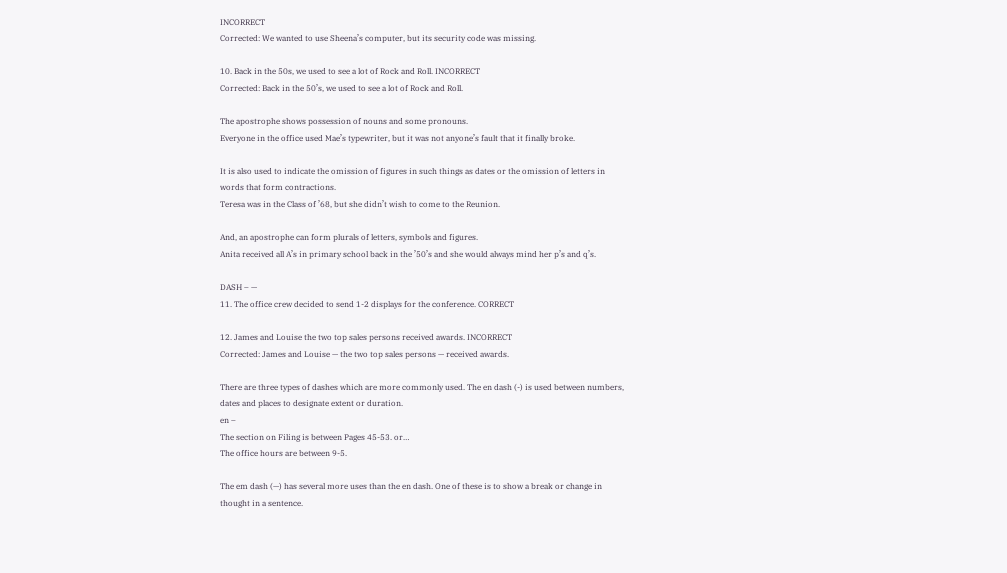INCORRECT
Corrected: We wanted to use Sheena’s computer, but its security code was missing.

10. Back in the 50s, we used to see a lot of Rock and Roll. INCORRECT
Corrected: Back in the 50’s, we used to see a lot of Rock and Roll.

The apostrophe shows possession of nouns and some pronouns.
Everyone in the office used Mae’s typewriter, but it was not anyone’s fault that it finally broke.

It is also used to indicate the omission of figures in such things as dates or the omission of letters in words that form contractions.
Teresa was in the Class of ’68, but she didn’t wish to come to the Reunion.

And, an apostrophe can form plurals of letters, symbols and figures.
Anita received all A’s in primary school back in the ’50’s and she would always mind her p’s and q’s.

DASH – —
11. The office crew decided to send 1-2 displays for the conference. CORRECT

12. James and Louise the two top sales persons received awards. INCORRECT
Corrected: James and Louise — the two top sales persons — received awards.

There are three types of dashes which are more commonly used. The en dash (-) is used between numbers, dates and places to designate extent or duration.
en –
The section on Filing is between Pages 45-53. or…
The office hours are between 9-5.

The em dash (—) has several more uses than the en dash. One of these is to show a break or change in thought in a sentence.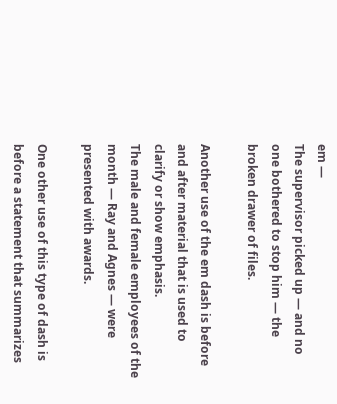em —
The supervisor picked up — and no one bothered to stop him — the broken drawer of files.

Another use of the em dash is before and after material that is used to clarify or show emphasis.
The male and female employees of the month — Ray and Agnes — were presented with awards.

One other use of this type of dash is before a statement that summarizes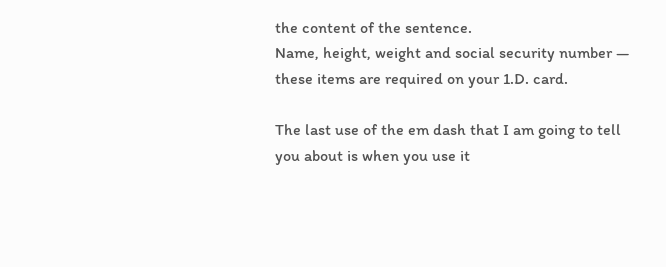the content of the sentence.
Name, height, weight and social security number — these items are required on your 1.D. card.

The last use of the em dash that I am going to tell you about is when you use it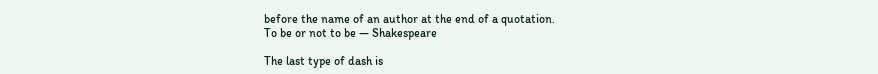before the name of an author at the end of a quotation.
To be or not to be — Shakespeare

The last type of dash is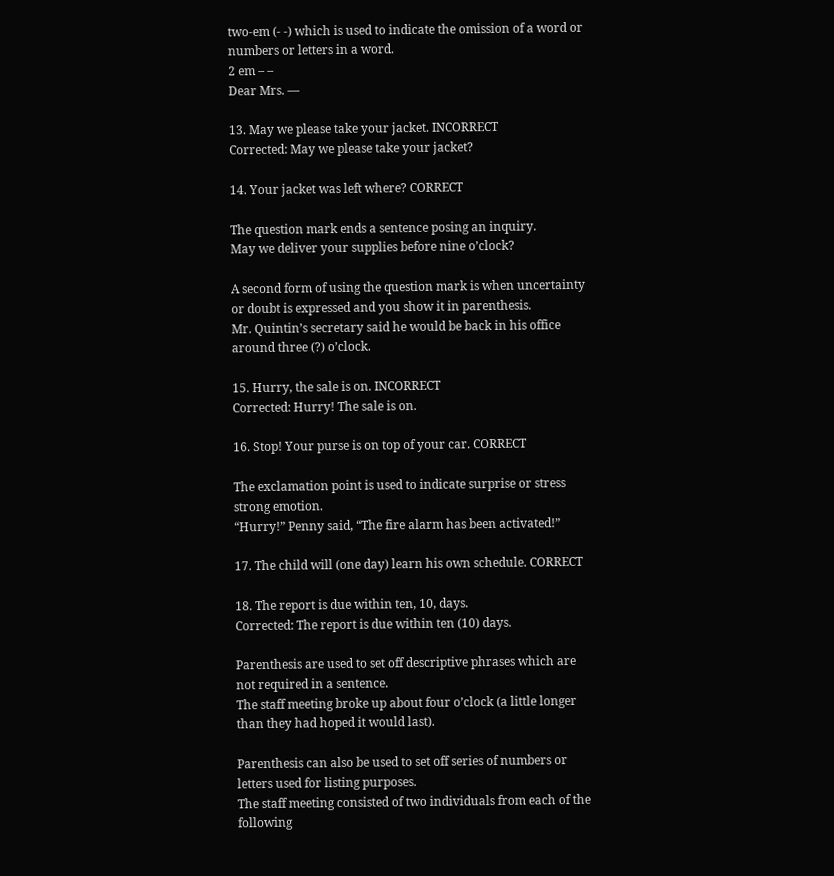two-em (- -) which is used to indicate the omission of a word or numbers or letters in a word.
2 em – –
Dear Mrs. —

13. May we please take your jacket. INCORRECT
Corrected: May we please take your jacket?

14. Your jacket was left where? CORRECT

The question mark ends a sentence posing an inquiry.
May we deliver your supplies before nine o’clock?

A second form of using the question mark is when uncertainty or doubt is expressed and you show it in parenthesis.
Mr. Quintin’s secretary said he would be back in his office around three (?) o’clock.

15. Hurry, the sale is on. INCORRECT
Corrected: Hurry! The sale is on.

16. Stop! Your purse is on top of your car. CORRECT

The exclamation point is used to indicate surprise or stress strong emotion.
“Hurry!” Penny said, “The fire alarm has been activated!”

17. The child will (one day) learn his own schedule. CORRECT

18. The report is due within ten, 10, days.
Corrected: The report is due within ten (10) days.

Parenthesis are used to set off descriptive phrases which are not required in a sentence.
The staff meeting broke up about four o’clock (a little longer than they had hoped it would last).

Parenthesis can also be used to set off series of numbers or letters used for listing purposes.
The staff meeting consisted of two individuals from each of the following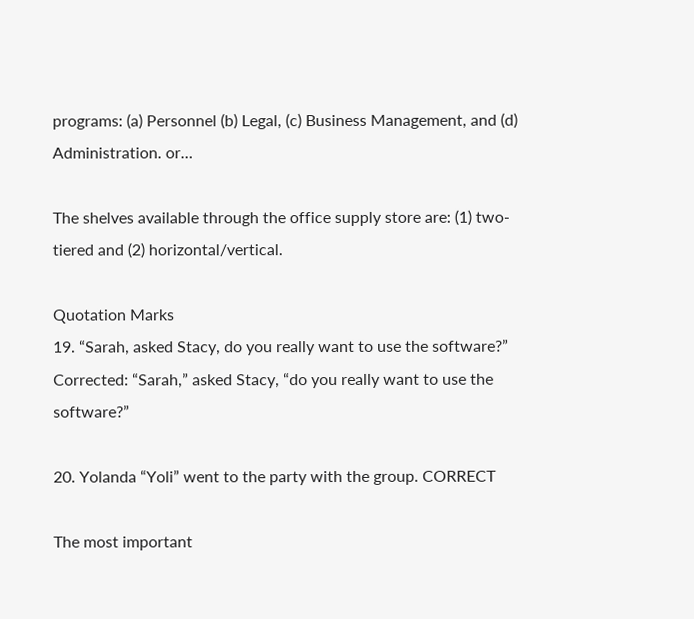programs: (a) Personnel (b) Legal, (c) Business Management, and (d) Administration. or…

The shelves available through the office supply store are: (1) two-tiered and (2) horizontal/vertical.

Quotation Marks
19. “Sarah, asked Stacy, do you really want to use the software?”
Corrected: “Sarah,” asked Stacy, “do you really want to use the software?”

20. Yolanda “Yoli” went to the party with the group. CORRECT

The most important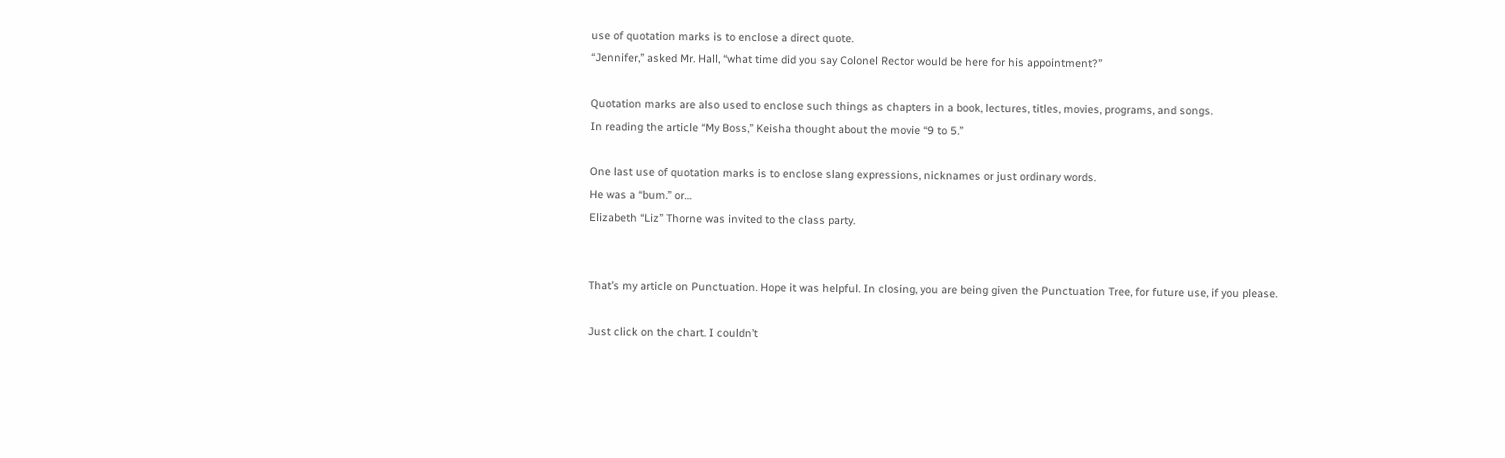use of quotation marks is to enclose a direct quote.
“Jennifer,” asked Mr. Hall, “what time did you say Colonel Rector would be here for his appointment?”

Quotation marks are also used to enclose such things as chapters in a book, lectures, titles, movies, programs, and songs.
In reading the article “My Boss,” Keisha thought about the movie “9 to 5.”

One last use of quotation marks is to enclose slang expressions, nicknames or just ordinary words.
He was a “bum.” or…
Elizabeth “Liz” Thorne was invited to the class party.


That’s my article on Punctuation. Hope it was helpful. In closing, you are being given the Punctuation Tree, for future use, if you please.

Just click on the chart. I couldn’t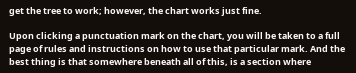get the tree to work; however, the chart works just fine.

Upon clicking a punctuation mark on the chart, you will be taken to a full page of rules and instructions on how to use that particular mark. And the best thing is that somewhere beneath all of this, is a section where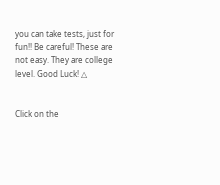you can take tests, just for fun!! Be careful! These are not easy. They are college level. Good Luck! △


Click on the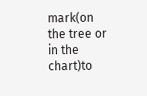mark(on the tree or in the chart)to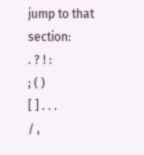jump to that section:
. ? ! :
; ( )
[ ] . . .
/ ,